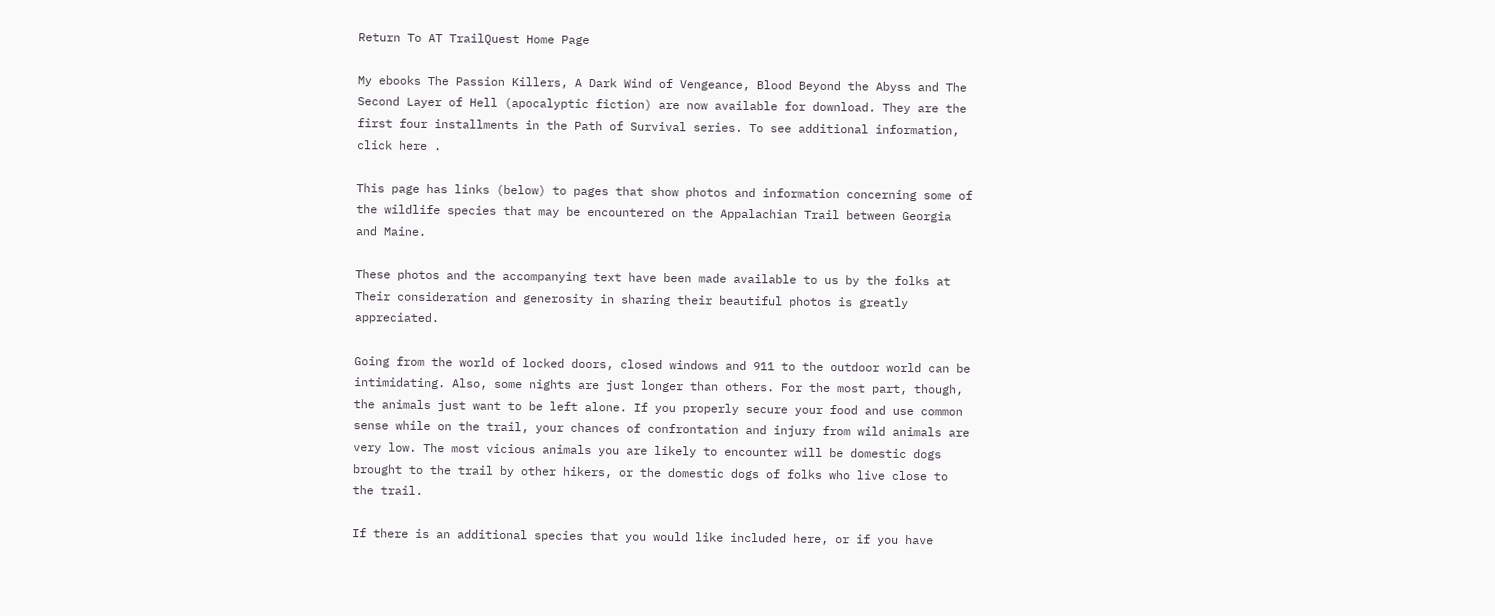Return To AT TrailQuest Home Page

My ebooks The Passion Killers, A Dark Wind of Vengeance, Blood Beyond the Abyss and The Second Layer of Hell (apocalyptic fiction) are now available for download. They are the first four installments in the Path of Survival series. To see additional information, click here .

This page has links (below) to pages that show photos and information concerning some of the wildlife species that may be encountered on the Appalachian Trail between Georgia and Maine.

These photos and the accompanying text have been made available to us by the folks at Their consideration and generosity in sharing their beautiful photos is greatly appreciated.

Going from the world of locked doors, closed windows and 911 to the outdoor world can be intimidating. Also, some nights are just longer than others. For the most part, though, the animals just want to be left alone. If you properly secure your food and use common sense while on the trail, your chances of confrontation and injury from wild animals are very low. The most vicious animals you are likely to encounter will be domestic dogs brought to the trail by other hikers, or the domestic dogs of folks who live close to the trail.

If there is an additional species that you would like included here, or if you have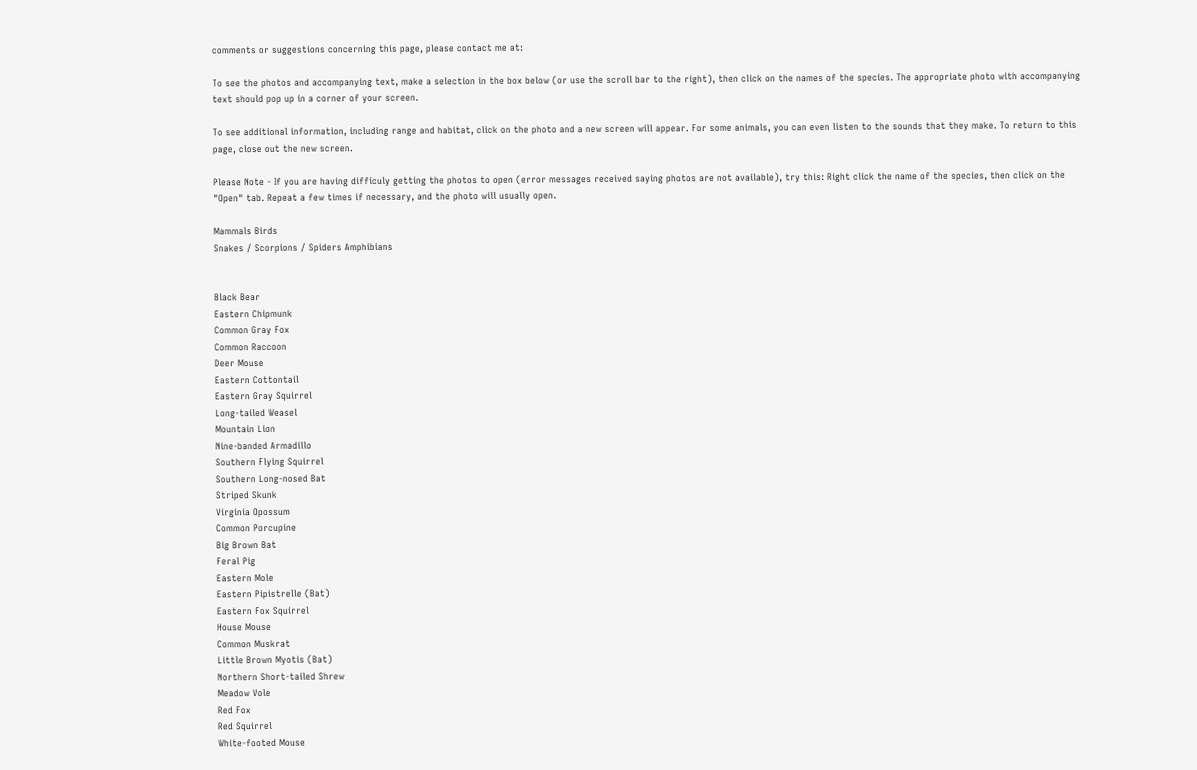comments or suggestions concerning this page, please contact me at:

To see the photos and accompanying text, make a selection in the box below (or use the scroll bar to the right), then click on the names of the species. The appropriate photo with accompanying text should pop up in a corner of your screen.

To see additional information, including range and habitat, click on the photo and a new screen will appear. For some animals, you can even listen to the sounds that they make. To return to this page, close out the new screen.

Please Note - If you are having difficuly getting the photos to open (error messages received saying photos are not available), try this: Right click the name of the species, then click on the "Open" tab. Repeat a few times if necessary, and the photo will usually open.

Mammals Birds
Snakes / Scorpions / Spiders Amphibians


Black Bear
Eastern Chipmunk
Common Gray Fox
Common Raccoon
Deer Mouse
Eastern Cottontail
Eastern Gray Squirrel
Long-tailed Weasel
Mountain Lion
Nine-banded Armadillo
Southern Flying Squirrel
Southern Long-nosed Bat
Striped Skunk
Virginia Opossum
Common Porcupine
Big Brown Bat
Feral Pig
Eastern Mole
Eastern Pipistrelle (Bat)
Eastern Fox Squirrel
House Mouse
Common Muskrat
Little Brown Myotis (Bat)
Northern Short-tailed Shrew
Meadow Vole
Red Fox
Red Squirrel
White-footed Mouse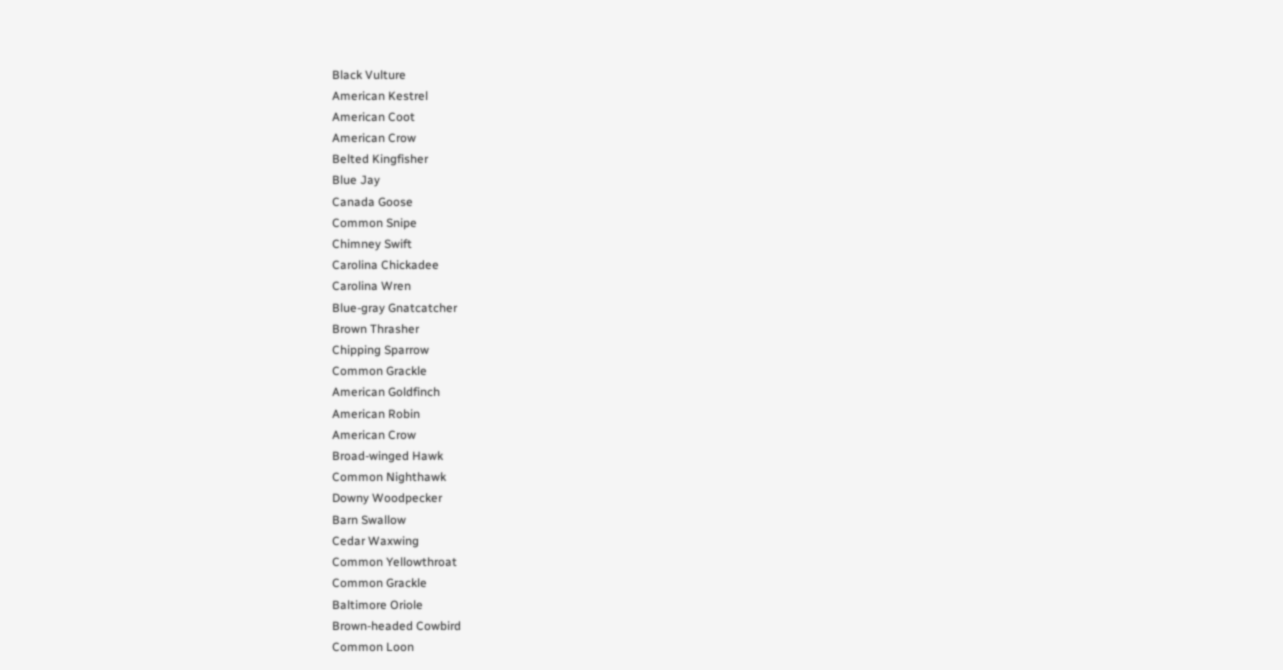Black Vulture
American Kestrel
American Coot
American Crow
Belted Kingfisher
Blue Jay
Canada Goose
Common Snipe
Chimney Swift
Carolina Chickadee
Carolina Wren
Blue-gray Gnatcatcher
Brown Thrasher
Chipping Sparrow
Common Grackle
American Goldfinch
American Robin
American Crow
Broad-winged Hawk
Common Nighthawk
Downy Woodpecker
Barn Swallow
Cedar Waxwing
Common Yellowthroat
Common Grackle
Baltimore Oriole
Brown-headed Cowbird
Common Loon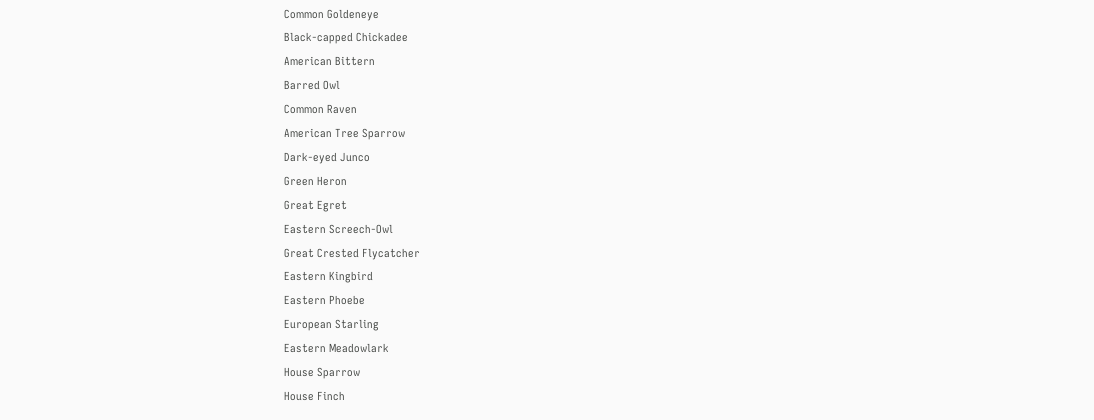Common Goldeneye
Black-capped Chickadee
American Bittern
Barred Owl
Common Raven
American Tree Sparrow
Dark-eyed Junco
Green Heron
Great Egret
Eastern Screech-Owl
Great Crested Flycatcher
Eastern Kingbird
Eastern Phoebe
European Starling
Eastern Meadowlark
House Sparrow
House Finch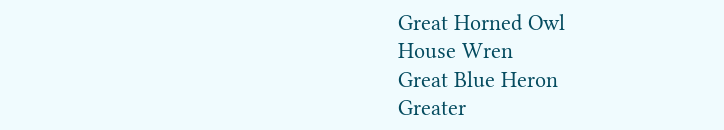Great Horned Owl
House Wren
Great Blue Heron
Greater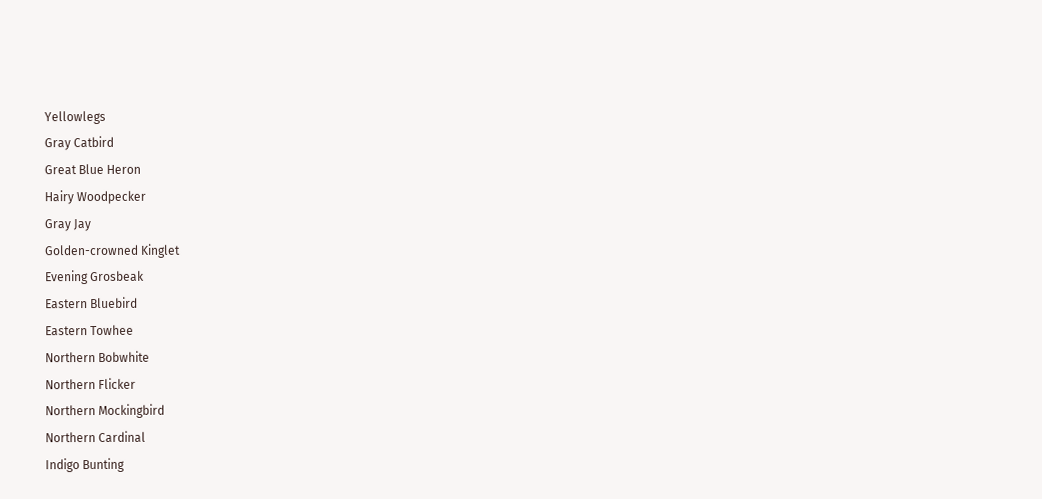Yellowlegs
Gray Catbird
Great Blue Heron
Hairy Woodpecker
Gray Jay
Golden-crowned Kinglet
Evening Grosbeak
Eastern Bluebird
Eastern Towhee
Northern Bobwhite
Northern Flicker
Northern Mockingbird
Northern Cardinal
Indigo Bunting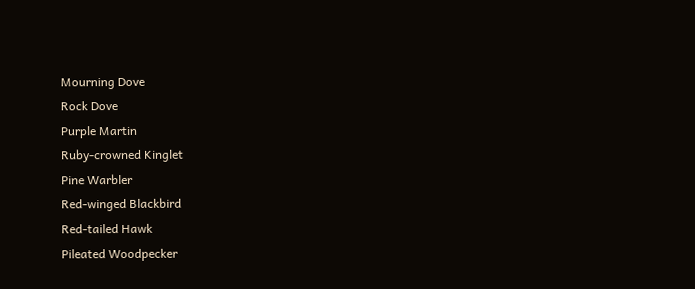Mourning Dove
Rock Dove
Purple Martin
Ruby-crowned Kinglet
Pine Warbler
Red-winged Blackbird
Red-tailed Hawk
Pileated Woodpecker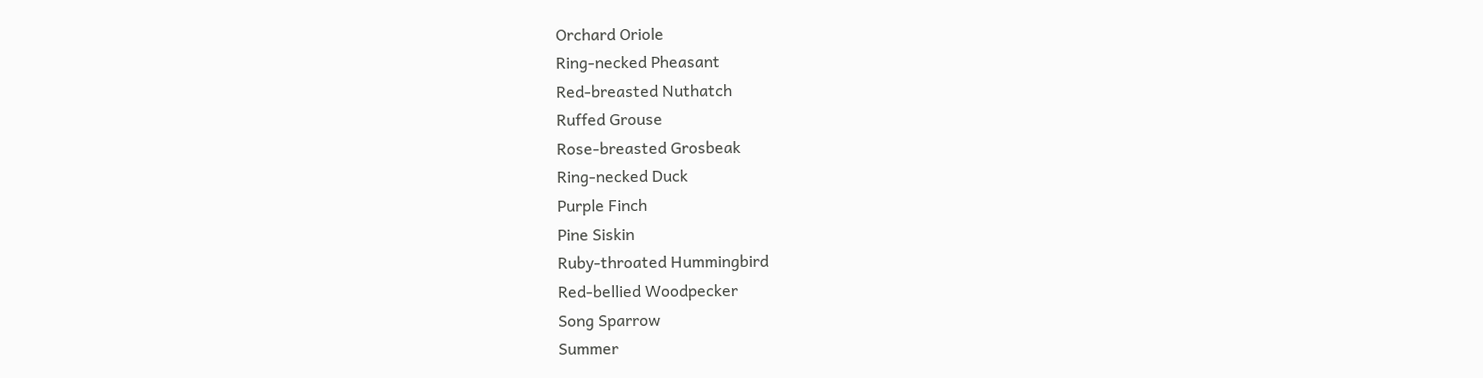Orchard Oriole
Ring-necked Pheasant
Red-breasted Nuthatch
Ruffed Grouse
Rose-breasted Grosbeak
Ring-necked Duck
Purple Finch
Pine Siskin
Ruby-throated Hummingbird
Red-bellied Woodpecker
Song Sparrow
Summer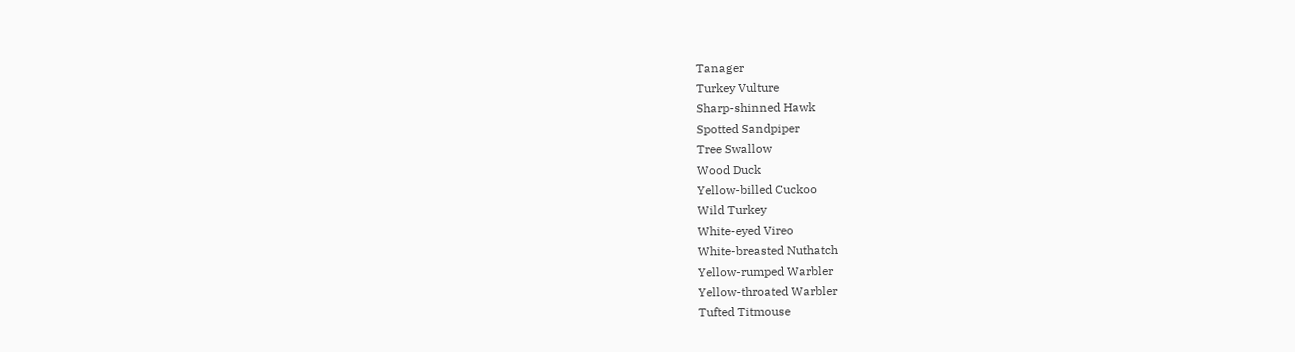Tanager
Turkey Vulture
Sharp-shinned Hawk
Spotted Sandpiper
Tree Swallow
Wood Duck
Yellow-billed Cuckoo
Wild Turkey
White-eyed Vireo
White-breasted Nuthatch
Yellow-rumped Warbler
Yellow-throated Warbler
Tufted Titmouse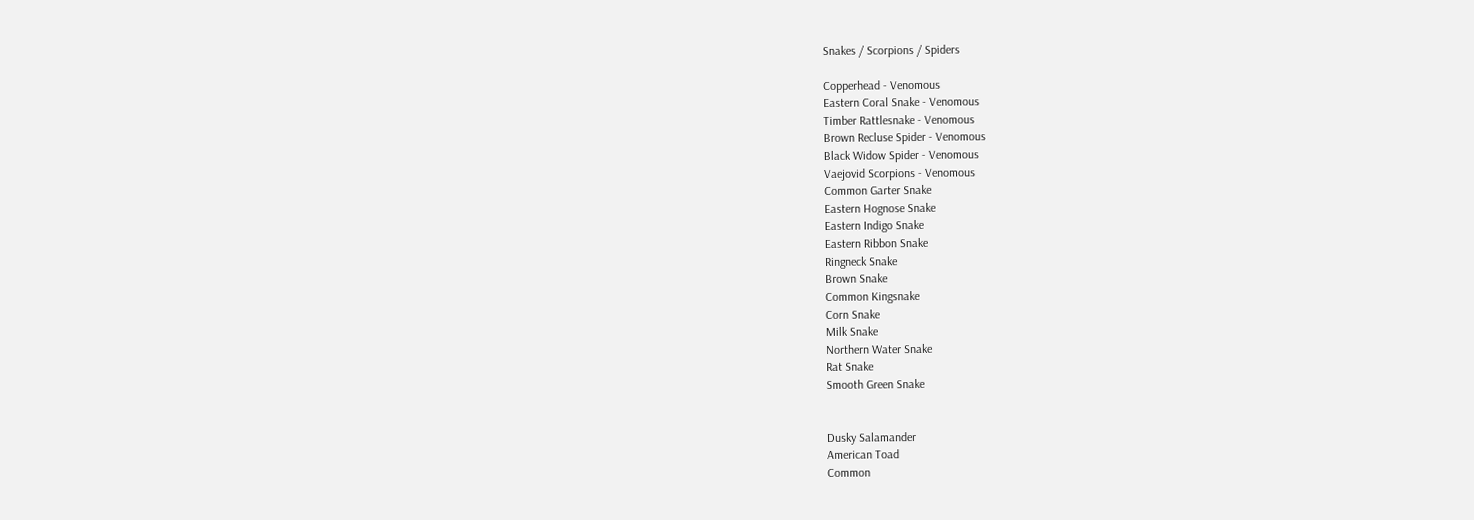Snakes / Scorpions / Spiders

Copperhead - Venomous
Eastern Coral Snake - Venomous
Timber Rattlesnake - Venomous
Brown Recluse Spider - Venomous
Black Widow Spider - Venomous
Vaejovid Scorpions - Venomous
Common Garter Snake
Eastern Hognose Snake
Eastern Indigo Snake
Eastern Ribbon Snake
Ringneck Snake
Brown Snake
Common Kingsnake
Corn Snake
Milk Snake
Northern Water Snake
Rat Snake
Smooth Green Snake


Dusky Salamander
American Toad
Common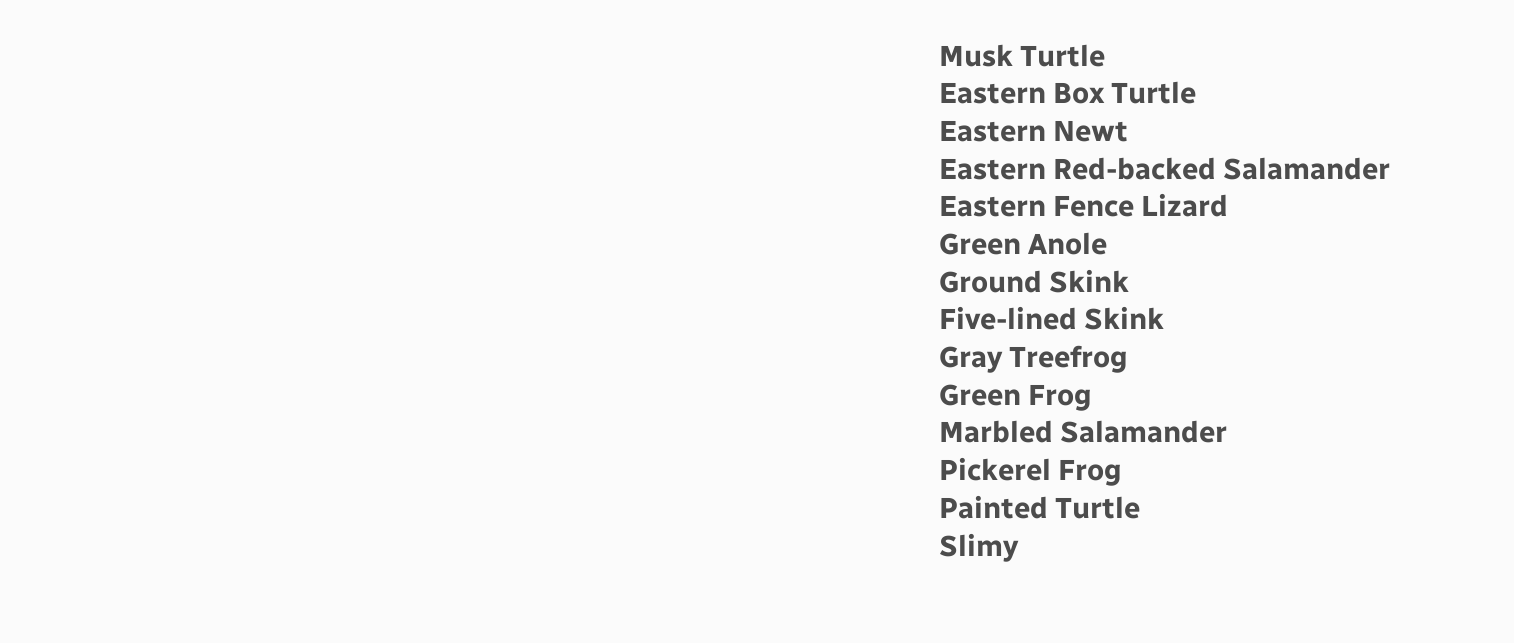Musk Turtle
Eastern Box Turtle
Eastern Newt
Eastern Red-backed Salamander
Eastern Fence Lizard
Green Anole
Ground Skink
Five-lined Skink
Gray Treefrog
Green Frog
Marbled Salamander
Pickerel Frog
Painted Turtle
Slimy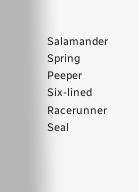Salamander
Spring Peeper
Six-lined Racerunner
Seal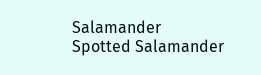Salamander
Spotted Salamander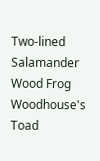Two-lined Salamander
Wood Frog
Woodhouse's Toad